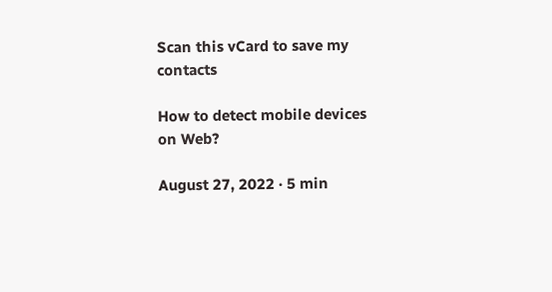Scan this vCard to save my contacts

How to detect mobile devices on Web?

August 27, 2022 · 5 min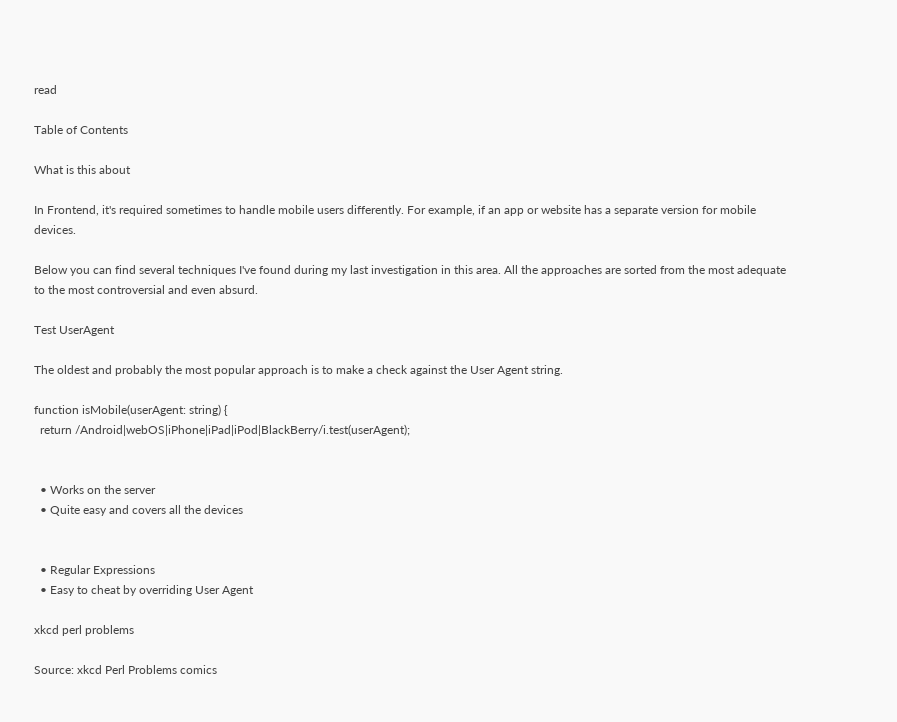read

Table of Contents

What is this about

In Frontend, it's required sometimes to handle mobile users differently. For example, if an app or website has a separate version for mobile devices.

Below you can find several techniques I've found during my last investigation in this area. All the approaches are sorted from the most adequate to the most controversial and even absurd.

Test UserAgent

The oldest and probably the most popular approach is to make a check against the User Agent string.

function isMobile(userAgent: string) {
  return /Android|webOS|iPhone|iPad|iPod|BlackBerry/i.test(userAgent);


  • Works on the server
  • Quite easy and covers all the devices


  • Regular Expressions
  • Easy to cheat by overriding User Agent

xkcd perl problems

Source: xkcd Perl Problems comics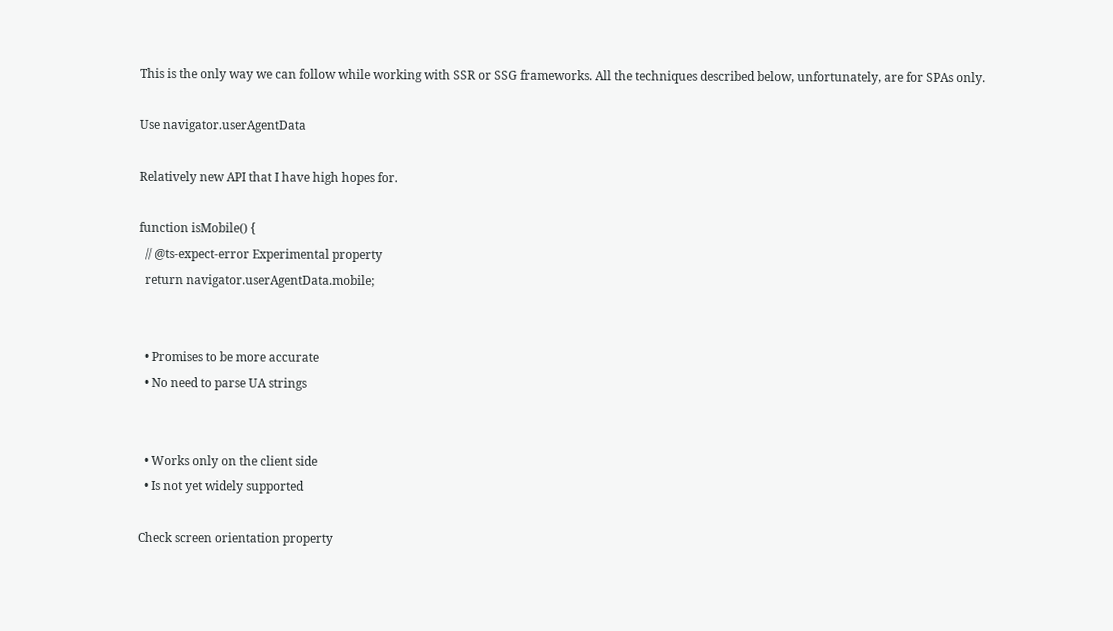This is the only way we can follow while working with SSR or SSG frameworks. All the techniques described below, unfortunately, are for SPAs only.

Use navigator.userAgentData

Relatively new API that I have high hopes for.

function isMobile() {
  // @ts-expect-error Experimental property
  return navigator.userAgentData.mobile;


  • Promises to be more accurate
  • No need to parse UA strings


  • Works only on the client side
  • Is not yet widely supported

Check screen orientation property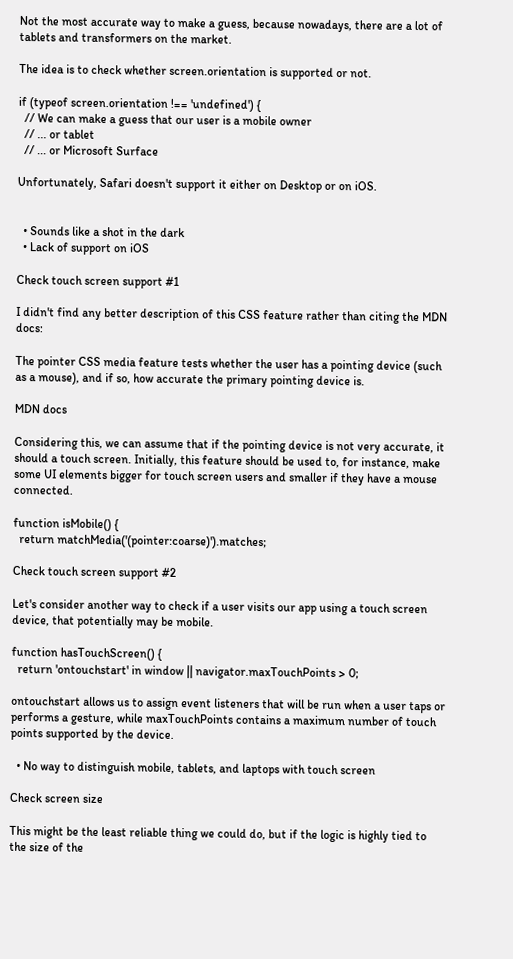Not the most accurate way to make a guess, because nowadays, there are a lot of tablets and transformers on the market.

The idea is to check whether screen.orientation is supported or not.

if (typeof screen.orientation !== 'undefined') {
  // We can make a guess that our user is a mobile owner
  // ... or tablet
  // ... or Microsoft Surface

Unfortunately, Safari doesn't support it either on Desktop or on iOS.


  • Sounds like a shot in the dark
  • Lack of support on iOS

Check touch screen support #1

I didn't find any better description of this CSS feature rather than citing the MDN docs:

The pointer CSS media feature tests whether the user has a pointing device (such as a mouse), and if so, how accurate the primary pointing device is.

MDN docs

Considering this, we can assume that if the pointing device is not very accurate, it should a touch screen. Initially, this feature should be used to, for instance, make some UI elements bigger for touch screen users and smaller if they have a mouse connected.

function isMobile() {
  return matchMedia('(pointer:coarse)').matches;

Check touch screen support #2

Let's consider another way to check if a user visits our app using a touch screen device, that potentially may be mobile.

function hasTouchScreen() {
  return 'ontouchstart' in window || navigator.maxTouchPoints > 0;

ontouchstart allows us to assign event listeners that will be run when a user taps or performs a gesture, while maxTouchPoints contains a maximum number of touch points supported by the device.

  • No way to distinguish mobile, tablets, and laptops with touch screen

Check screen size

This might be the least reliable thing we could do, but if the logic is highly tied to the size of the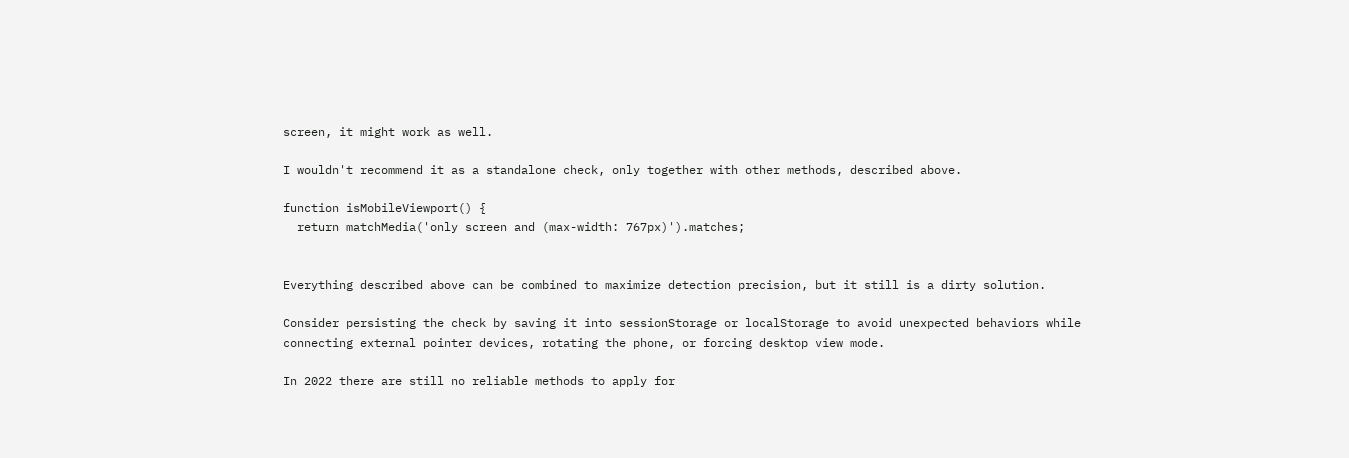screen, it might work as well.

I wouldn't recommend it as a standalone check, only together with other methods, described above.

function isMobileViewport() {
  return matchMedia('only screen and (max-width: 767px)').matches;


Everything described above can be combined to maximize detection precision, but it still is a dirty solution.

Consider persisting the check by saving it into sessionStorage or localStorage to avoid unexpected behaviors while connecting external pointer devices, rotating the phone, or forcing desktop view mode.

In 2022 there are still no reliable methods to apply for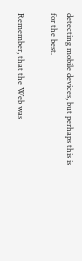detecting mobile devices, but perhaps this is for the best.

Remember, that the Web was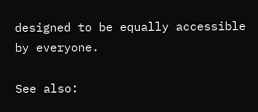designed to be equally accessible by everyone.

See also: